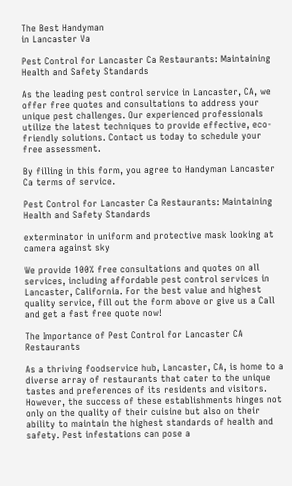The Best Handyman
in Lancaster Va

Pest Control for Lancaster Ca Restaurants: Maintaining Health and Safety Standards

As the leading pest control service in Lancaster, CA, we offer free quotes and consultations to address your unique pest challenges. Our experienced professionals utilize the latest techniques to provide effective, eco-friendly solutions. Contact us today to schedule your free assessment.

By filling in this form, you agree to Handyman Lancaster Ca terms of service.

Pest Control for Lancaster Ca Restaurants: Maintaining Health and Safety Standards

exterminator in uniform and protective mask looking at camera against sky

We provide 100% free consultations and quotes on all services, including affordable pest control services in Lancaster, California. For the best value and highest quality service, fill out the form above or give us a Call and get a fast free quote now!

The Importance of Pest Control for Lancaster CA Restaurants

As a thriving foodservice hub, Lancaster, CA, is home to a diverse array of restaurants that cater to the unique tastes and preferences of its residents and visitors. However, the success of these establishments hinges not only on the quality of their cuisine but also on their ability to maintain the highest standards of health and safety. Pest infestations can pose a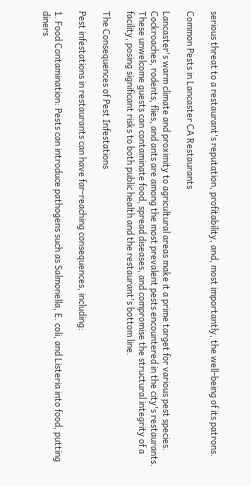serious threat to a restaurant's reputation, profitability, and, most importantly, the well-being of its patrons.

Common Pests in Lancaster CA Restaurants

Lancaster's warm climate and proximity to agricultural areas make it a prime target for various pest species. Cockroaches, rodents, flies, and ants are among the most prevalent pests encountered in the city's restaurants. These unwelcome guests can contaminate food, spread diseases, and compromise the structural integrity of a facility, posing significant risks to both public health and the restaurant's bottom line.

The Consequences of Pest Infestations

Pest infestations in restaurants can have far-reaching consequences, including:

1. Food Contamination: Pests can introduce pathogens such as Salmonella, E. coli, and Listeria into food, putting diners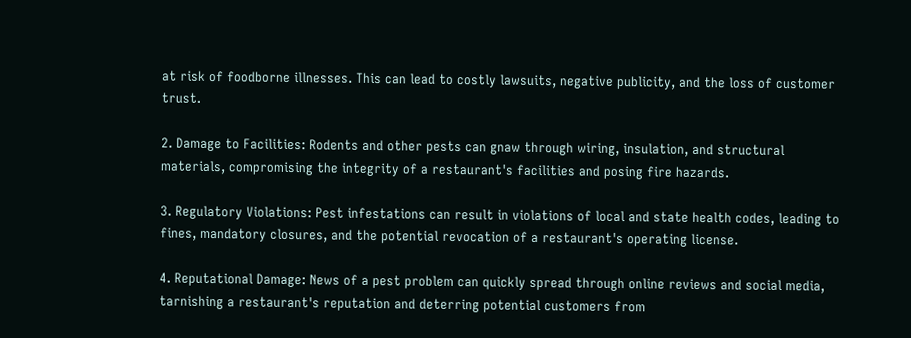at risk of foodborne illnesses. This can lead to costly lawsuits, negative publicity, and the loss of customer trust.

2. Damage to Facilities: Rodents and other pests can gnaw through wiring, insulation, and structural materials, compromising the integrity of a restaurant's facilities and posing fire hazards.

3. Regulatory Violations: Pest infestations can result in violations of local and state health codes, leading to fines, mandatory closures, and the potential revocation of a restaurant's operating license.

4. Reputational Damage: News of a pest problem can quickly spread through online reviews and social media, tarnishing a restaurant's reputation and deterring potential customers from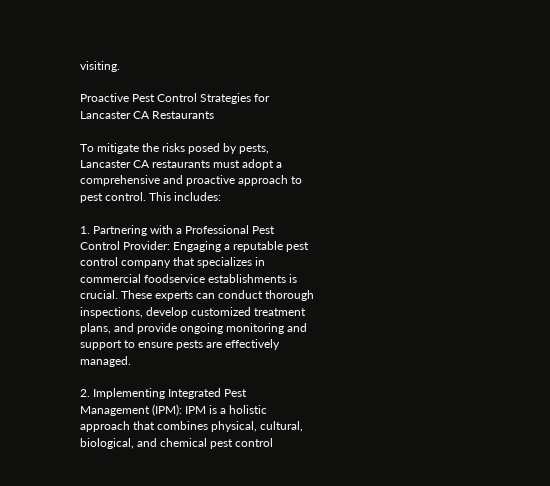visiting.

Proactive Pest Control Strategies for Lancaster CA Restaurants

To mitigate the risks posed by pests, Lancaster CA restaurants must adopt a comprehensive and proactive approach to pest control. This includes:

1. Partnering with a Professional Pest Control Provider: Engaging a reputable pest control company that specializes in commercial foodservice establishments is crucial. These experts can conduct thorough inspections, develop customized treatment plans, and provide ongoing monitoring and support to ensure pests are effectively managed.

2. Implementing Integrated Pest Management (IPM): IPM is a holistic approach that combines physical, cultural, biological, and chemical pest control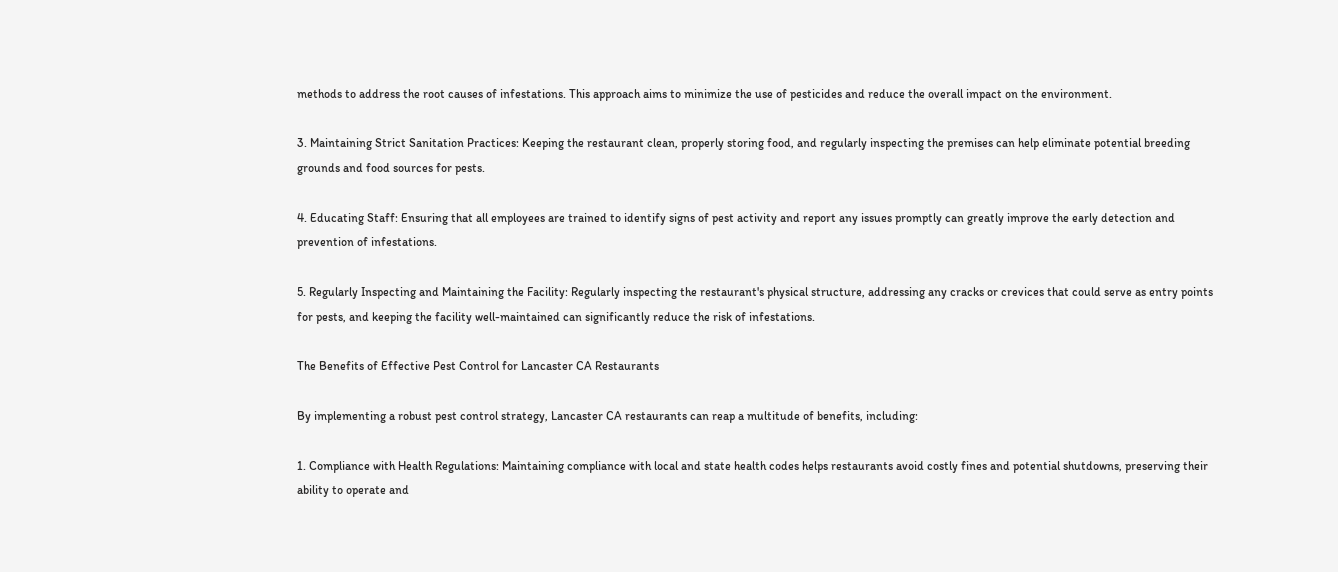methods to address the root causes of infestations. This approach aims to minimize the use of pesticides and reduce the overall impact on the environment.

3. Maintaining Strict Sanitation Practices: Keeping the restaurant clean, properly storing food, and regularly inspecting the premises can help eliminate potential breeding grounds and food sources for pests.

4. Educating Staff: Ensuring that all employees are trained to identify signs of pest activity and report any issues promptly can greatly improve the early detection and prevention of infestations.

5. Regularly Inspecting and Maintaining the Facility: Regularly inspecting the restaurant's physical structure, addressing any cracks or crevices that could serve as entry points for pests, and keeping the facility well-maintained can significantly reduce the risk of infestations.

The Benefits of Effective Pest Control for Lancaster CA Restaurants

By implementing a robust pest control strategy, Lancaster CA restaurants can reap a multitude of benefits, including:

1. Compliance with Health Regulations: Maintaining compliance with local and state health codes helps restaurants avoid costly fines and potential shutdowns, preserving their ability to operate and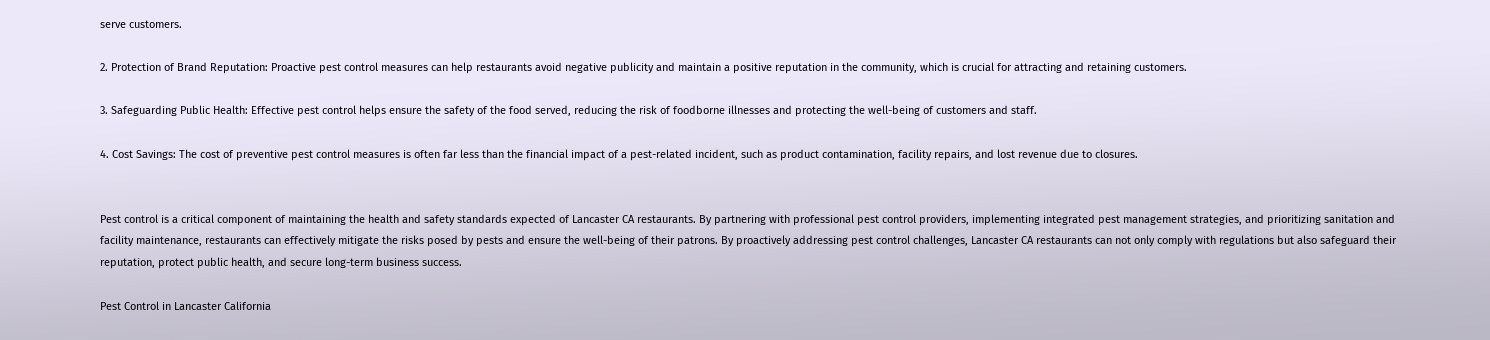serve customers.

2. Protection of Brand Reputation: Proactive pest control measures can help restaurants avoid negative publicity and maintain a positive reputation in the community, which is crucial for attracting and retaining customers.

3. Safeguarding Public Health: Effective pest control helps ensure the safety of the food served, reducing the risk of foodborne illnesses and protecting the well-being of customers and staff.

4. Cost Savings: The cost of preventive pest control measures is often far less than the financial impact of a pest-related incident, such as product contamination, facility repairs, and lost revenue due to closures.


Pest control is a critical component of maintaining the health and safety standards expected of Lancaster CA restaurants. By partnering with professional pest control providers, implementing integrated pest management strategies, and prioritizing sanitation and facility maintenance, restaurants can effectively mitigate the risks posed by pests and ensure the well-being of their patrons. By proactively addressing pest control challenges, Lancaster CA restaurants can not only comply with regulations but also safeguard their reputation, protect public health, and secure long-term business success.

Pest Control in Lancaster California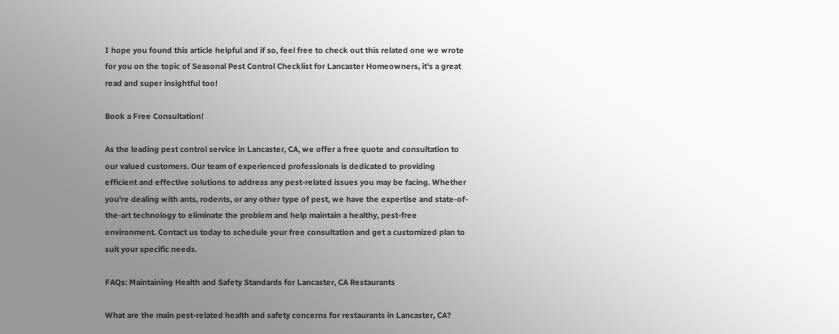I hope you found this article helpful and if so, feel free to check out this related one we wrote for you on the topic of Seasonal Pest Control Checklist for Lancaster Homeowners, it's a great read and super insightful too!

Book a Free Consultation!

As the leading pest control service in Lancaster, CA, we offer a free quote and consultation to our valued customers. Our team of experienced professionals is dedicated to providing efficient and effective solutions to address any pest-related issues you may be facing. Whether you're dealing with ants, rodents, or any other type of pest, we have the expertise and state-of-the-art technology to eliminate the problem and help maintain a healthy, pest-free environment. Contact us today to schedule your free consultation and get a customized plan to suit your specific needs.

FAQs: Maintaining Health and Safety Standards for Lancaster, CA Restaurants

What are the main pest-related health and safety concerns for restaurants in Lancaster, CA?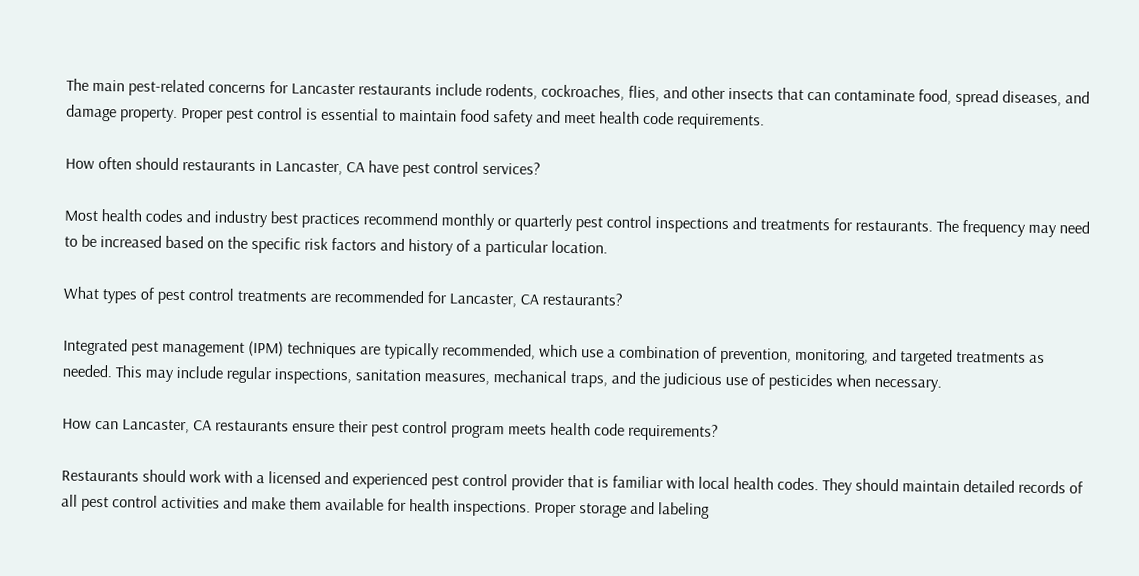The main pest-related concerns for Lancaster restaurants include rodents, cockroaches, flies, and other insects that can contaminate food, spread diseases, and damage property. Proper pest control is essential to maintain food safety and meet health code requirements.

How often should restaurants in Lancaster, CA have pest control services?

Most health codes and industry best practices recommend monthly or quarterly pest control inspections and treatments for restaurants. The frequency may need to be increased based on the specific risk factors and history of a particular location.

What types of pest control treatments are recommended for Lancaster, CA restaurants?

Integrated pest management (IPM) techniques are typically recommended, which use a combination of prevention, monitoring, and targeted treatments as needed. This may include regular inspections, sanitation measures, mechanical traps, and the judicious use of pesticides when necessary.

How can Lancaster, CA restaurants ensure their pest control program meets health code requirements?

Restaurants should work with a licensed and experienced pest control provider that is familiar with local health codes. They should maintain detailed records of all pest control activities and make them available for health inspections. Proper storage and labeling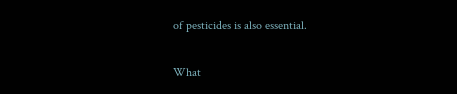of pesticides is also essential.

What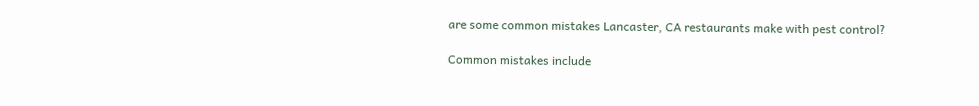are some common mistakes Lancaster, CA restaurants make with pest control?

Common mistakes include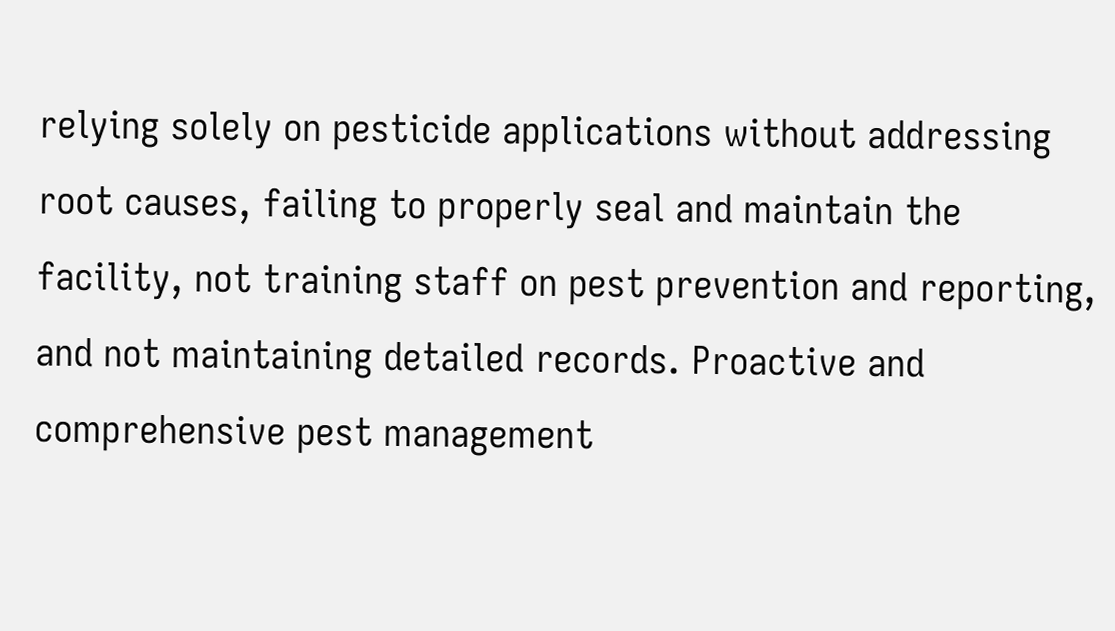relying solely on pesticide applications without addressing root causes, failing to properly seal and maintain the facility, not training staff on pest prevention and reporting, and not maintaining detailed records. Proactive and comprehensive pest management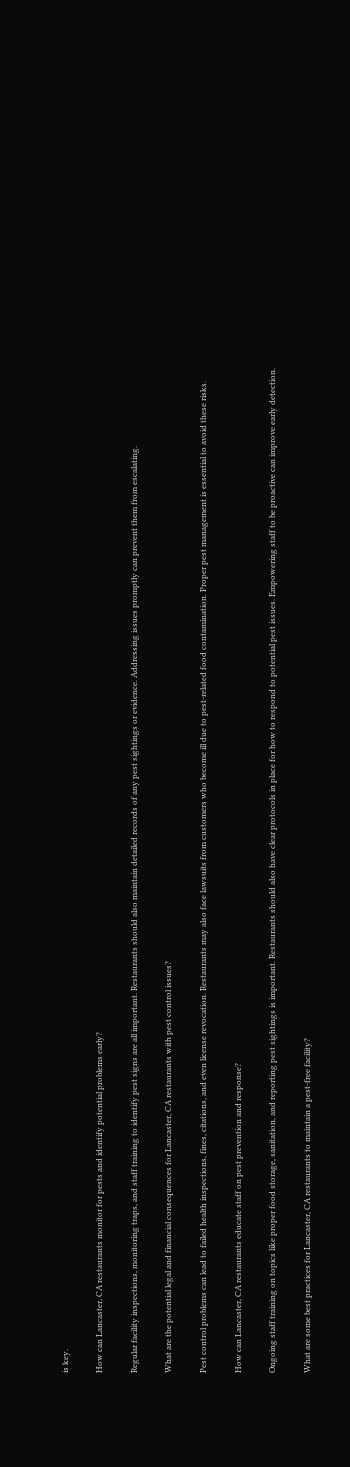is key.

How can Lancaster, CA restaurants monitor for pests and identify potential problems early?

Regular facility inspections, monitoring traps, and staff training to identify pest signs are all important. Restaurants should also maintain detailed records of any pest sightings or evidence. Addressing issues promptly can prevent them from escalating.

What are the potential legal and financial consequences for Lancaster, CA restaurants with pest control issues?

Pest control problems can lead to failed health inspections, fines, citations, and even license revocation. Restaurants may also face lawsuits from customers who become ill due to pest-related food contamination. Proper pest management is essential to avoid these risks.

How can Lancaster, CA restaurants educate staff on pest prevention and response?

Ongoing staff training on topics like proper food storage, sanitation, and reporting pest sightings is important. Restaurants should also have clear protocols in place for how to respond to potential pest issues. Empowering staff to be proactive can improve early detection.

What are some best practices for Lancaster, CA restaurants to maintain a pest-free facility?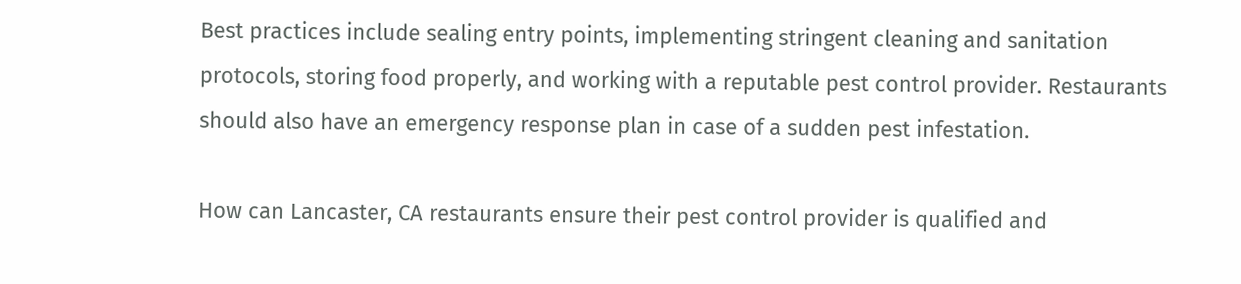Best practices include sealing entry points, implementing stringent cleaning and sanitation protocols, storing food properly, and working with a reputable pest control provider. Restaurants should also have an emergency response plan in case of a sudden pest infestation.

How can Lancaster, CA restaurants ensure their pest control provider is qualified and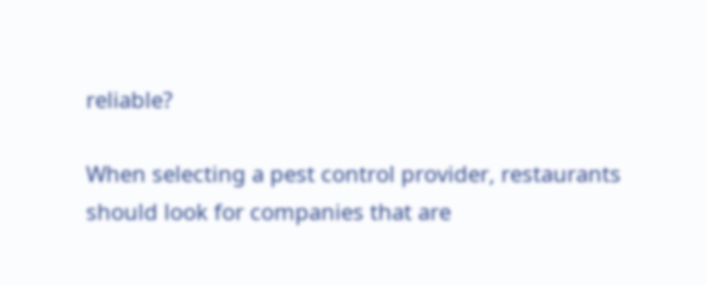reliable?

When selecting a pest control provider, restaurants should look for companies that are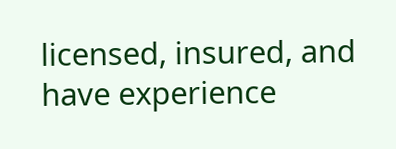licensed, insured, and have experience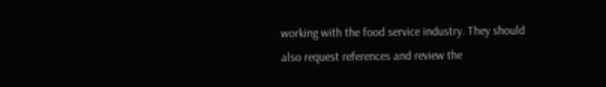working with the food service industry. They should also request references and review the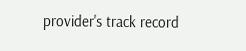provider's track record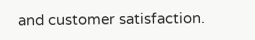and customer satisfaction.